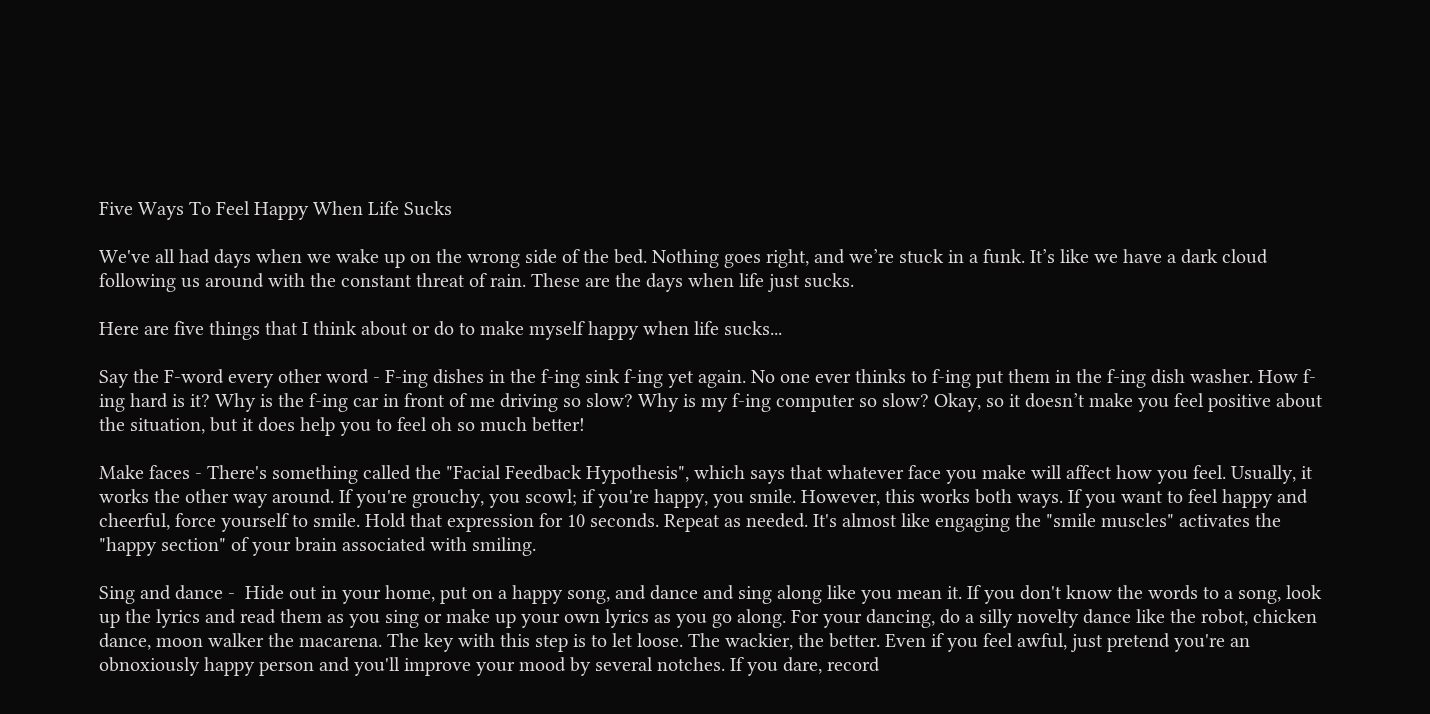Five Ways To Feel Happy When Life Sucks

We've all had days when we wake up on the wrong side of the bed. Nothing goes right, and we’re stuck in a funk. It’s like we have a dark cloud following us around with the constant threat of rain. These are the days when life just sucks.

Here are five things that I think about or do to make myself happy when life sucks...

Say the F-word every other word - F-ing dishes in the f-ing sink f-ing yet again. No one ever thinks to f-ing put them in the f-ing dish washer. How f-ing hard is it? Why is the f-ing car in front of me driving so slow? Why is my f-ing computer so slow? Okay, so it doesn’t make you feel positive about the situation, but it does help you to feel oh so much better!

Make faces - There's something called the "Facial Feedback Hypothesis", which says that whatever face you make will affect how you feel. Usually, it works the other way around. If you're grouchy, you scowl; if you're happy, you smile. However, this works both ways. If you want to feel happy and cheerful, force yourself to smile. Hold that expression for 10 seconds. Repeat as needed. It's almost like engaging the "smile muscles" activates the "happy section" of your brain associated with smiling.

Sing and dance -  Hide out in your home, put on a happy song, and dance and sing along like you mean it. If you don't know the words to a song, look up the lyrics and read them as you sing or make up your own lyrics as you go along. For your dancing, do a silly novelty dance like the robot, chicken dance, moon walker the macarena. The key with this step is to let loose. The wackier, the better. Even if you feel awful, just pretend you're an obnoxiously happy person and you'll improve your mood by several notches. If you dare, record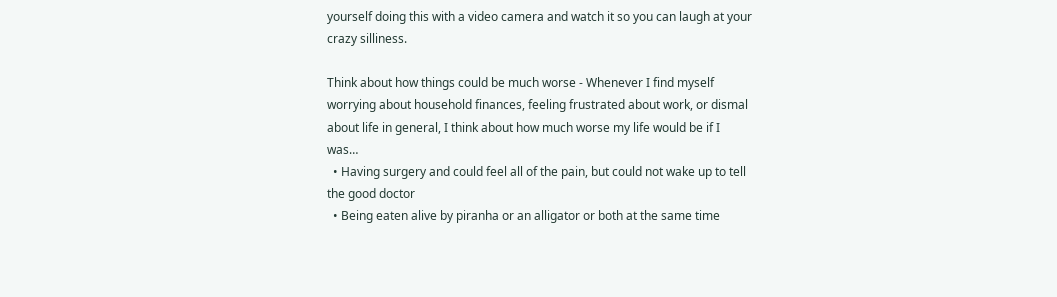yourself doing this with a video camera and watch it so you can laugh at your crazy silliness.

Think about how things could be much worse - Whenever I find myself worrying about household finances, feeling frustrated about work, or dismal about life in general, I think about how much worse my life would be if I was…
  • Having surgery and could feel all of the pain, but could not wake up to tell the good doctor
  • Being eaten alive by piranha or an alligator or both at the same time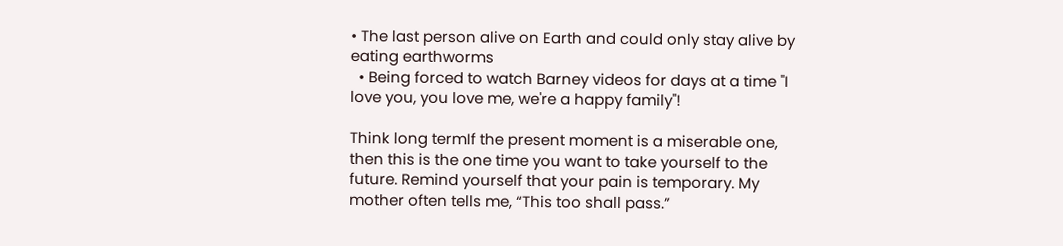• The last person alive on Earth and could only stay alive by eating earthworms
  • Being forced to watch Barney videos for days at a time "I love you, you love me, we're a happy family"!

Think long termIf the present moment is a miserable one, then this is the one time you want to take yourself to the future. Remind yourself that your pain is temporary. My mother often tells me, “This too shall pass.”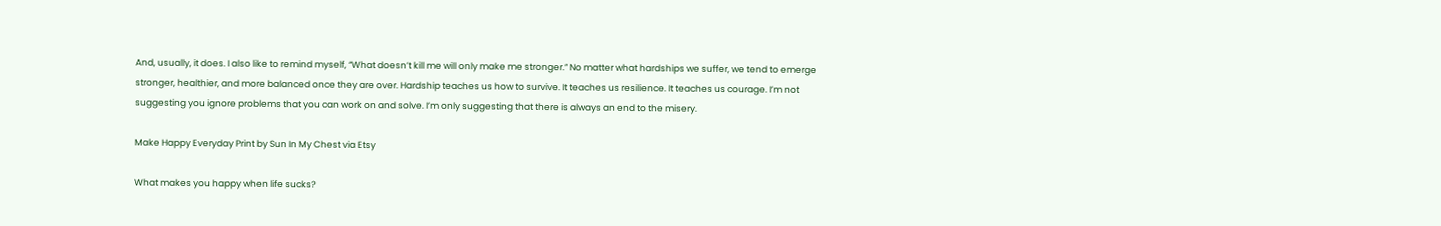And, usually, it does. I also like to remind myself, “What doesn’t kill me will only make me stronger.” No matter what hardships we suffer, we tend to emerge stronger, healthier, and more balanced once they are over. Hardship teaches us how to survive. It teaches us resilience. It teaches us courage. I’m not suggesting you ignore problems that you can work on and solve. I’m only suggesting that there is always an end to the misery.

Make Happy Everyday Print by Sun In My Chest via Etsy

What makes you happy when life sucks?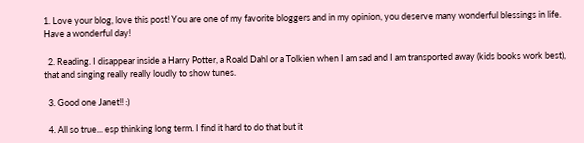1. Love your blog, love this post! You are one of my favorite bloggers and in my opinion, you deserve many wonderful blessings in life. Have a wonderful day!

  2. Reading. I disappear inside a Harry Potter, a Roald Dahl or a Tolkien when I am sad and I am transported away (kids books work best), that and singing really really loudly to show tunes.

  3. Good one Janet!! :)

  4. All so true... esp thinking long term. I find it hard to do that but it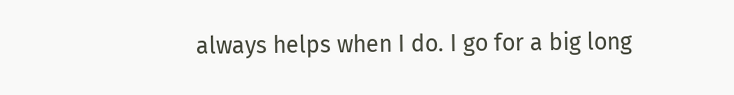always helps when I do. I go for a big long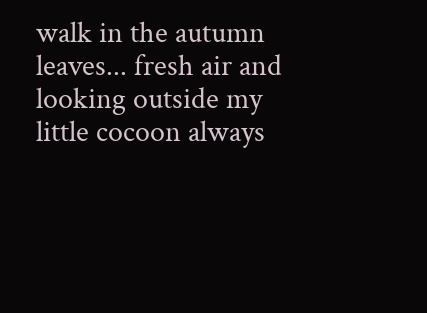walk in the autumn leaves... fresh air and looking outside my little cocoon always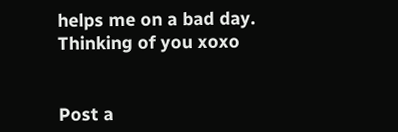helps me on a bad day. Thinking of you xoxo


Post a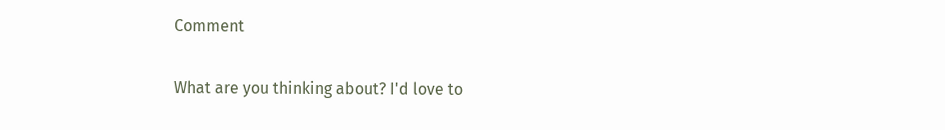Comment

What are you thinking about? I'd love to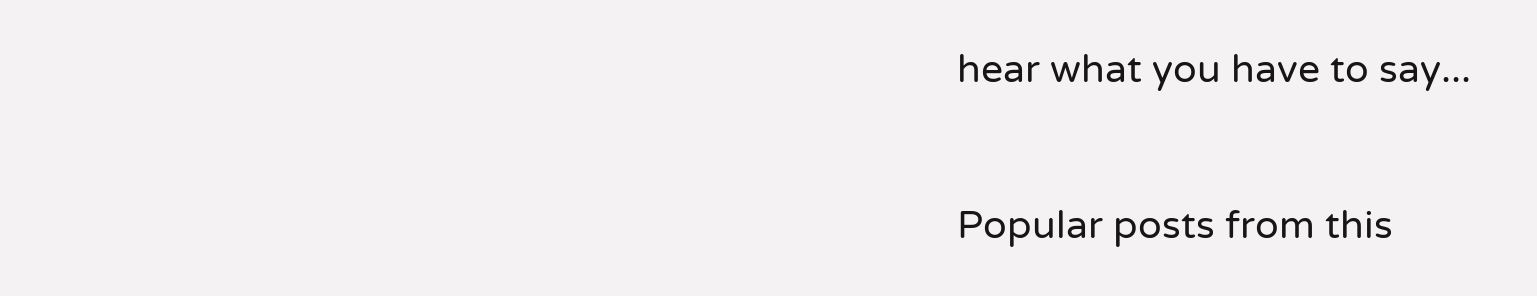hear what you have to say...

Popular posts from this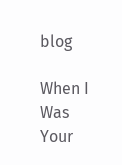blog

When I Was Your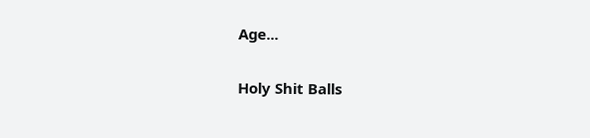Age...


Holy Shit Balls